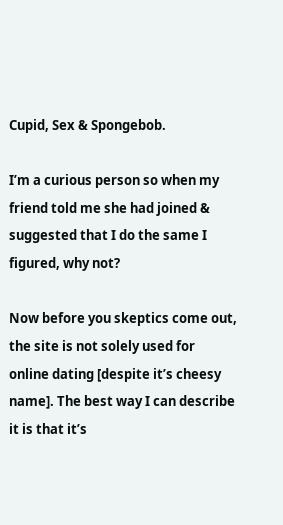Cupid, Sex & Spongebob.

I’m a curious person so when my friend told me she had joined & suggested that I do the same I figured, why not?

Now before you skeptics come out, the site is not solely used for online dating [despite it’s cheesy name]. The best way I can describe it is that it’s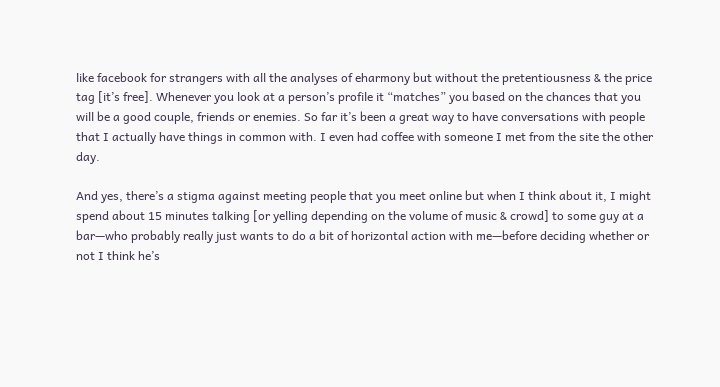like facebook for strangers with all the analyses of eharmony but without the pretentiousness & the price tag [it’s free]. Whenever you look at a person’s profile it “matches” you based on the chances that you will be a good couple, friends or enemies. So far it’s been a great way to have conversations with people that I actually have things in common with. I even had coffee with someone I met from the site the other day.

And yes, there’s a stigma against meeting people that you meet online but when I think about it, I might spend about 15 minutes talking [or yelling depending on the volume of music & crowd] to some guy at a bar—who probably really just wants to do a bit of horizontal action with me—before deciding whether or not I think he’s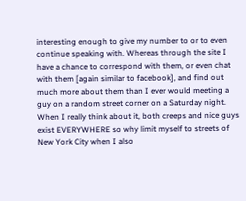interesting enough to give my number to or to even continue speaking with. Whereas through the site I have a chance to correspond with them, or even chat with them [again similar to facebook], and find out much more about them than I ever would meeting a guy on a random street corner on a Saturday night. When I really think about it, both creeps and nice guys exist EVERYWHERE so why limit myself to streets of New York City when I also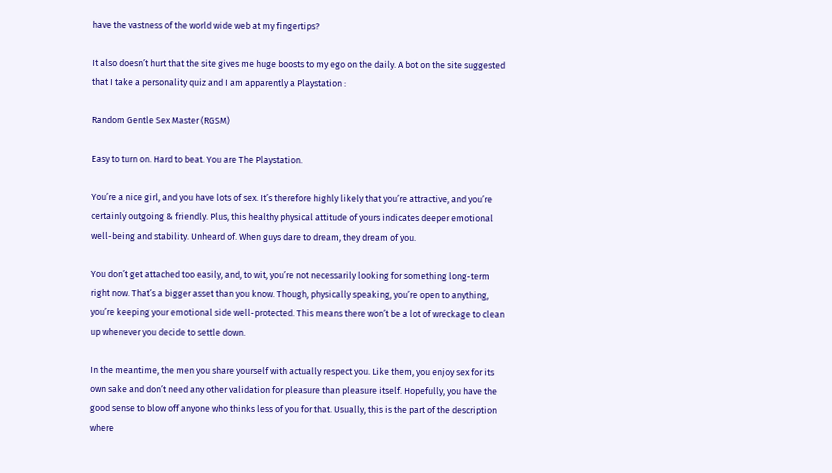have the vastness of the world wide web at my fingertips?

It also doesn’t hurt that the site gives me huge boosts to my ego on the daily. A bot on the site suggested that I take a personality quiz and I am apparently a Playstation :

Random Gentle Sex Master (RGSM)

Easy to turn on. Hard to beat. You are The Playstation.

You’re a nice girl, and you have lots of sex. It’s therefore highly likely that you’re attractive, and you’re certainly outgoing & friendly. Plus, this healthy physical attitude of yours indicates deeper emotional well-being and stability. Unheard of. When guys dare to dream, they dream of you.

You don’t get attached too easily, and, to wit, you’re not necessarily looking for something long-term right now. That’s a bigger asset than you know. Though, physically speaking, you’re open to anything, you’re keeping your emotional side well-protected. This means there won’t be a lot of wreckage to clean up whenever you decide to settle down.

In the meantime, the men you share yourself with actually respect you. Like them, you enjoy sex for its own sake and don’t need any other validation for pleasure than pleasure itself. Hopefully, you have the good sense to blow off anyone who thinks less of you for that. Usually, this is the part of the description where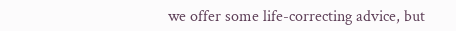we offer some life-correcting advice, but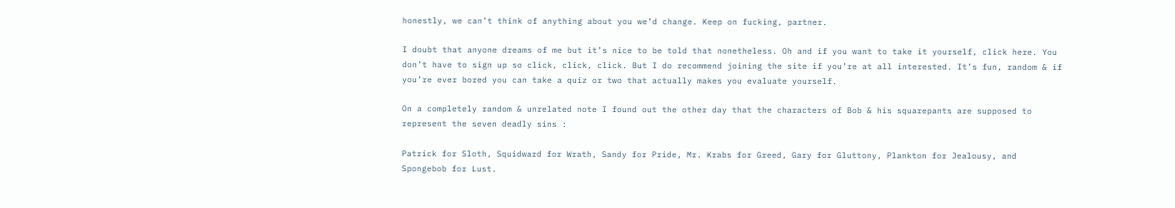honestly, we can’t think of anything about you we’d change. Keep on fucking, partner.

I doubt that anyone dreams of me but it’s nice to be told that nonetheless. Oh and if you want to take it yourself, click here. You don’t have to sign up so click, click, click. But I do recommend joining the site if you’re at all interested. It’s fun, random & if you’re ever bored you can take a quiz or two that actually makes you evaluate yourself.

On a completely random & unrelated note I found out the other day that the characters of Bob & his squarepants are supposed to represent the seven deadly sins :

Patrick for Sloth, Squidward for Wrath, Sandy for Pride, Mr. Krabs for Greed, Gary for Gluttony, Plankton for Jealousy, and Spongebob for Lust.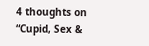4 thoughts on “Cupid, Sex &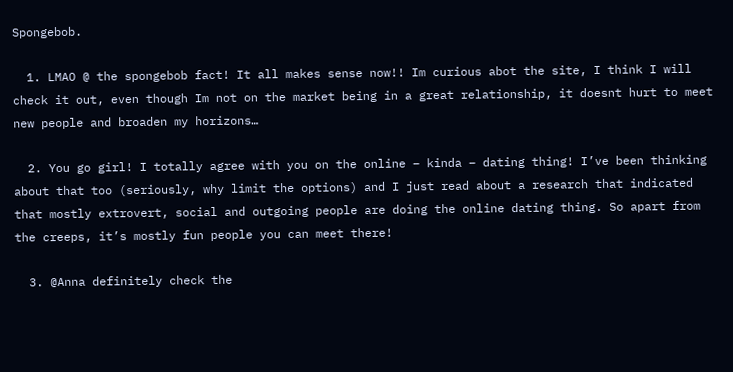Spongebob.

  1. LMAO @ the spongebob fact! It all makes sense now!! Im curious abot the site, I think I will check it out, even though Im not on the market being in a great relationship, it doesnt hurt to meet new people and broaden my horizons…

  2. You go girl! I totally agree with you on the online – kinda – dating thing! I’ve been thinking about that too (seriously, why limit the options) and I just read about a research that indicated that mostly extrovert, social and outgoing people are doing the online dating thing. So apart from the creeps, it’s mostly fun people you can meet there!

  3. @Anna definitely check the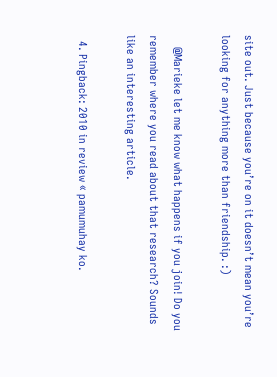site out. Just because you’re on it doesn’t mean you’re looking for anything more than friendship. :)

    @Marieke let me know what happens if you join! Do you remember where you read about that research? Sounds like an interesting article.

  4. Pingback: 2010 in review « pamumuhay ko.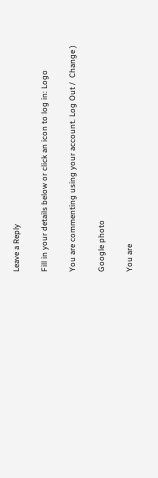Leave a Reply

Fill in your details below or click an icon to log in: Logo

You are commenting using your account. Log Out /  Change )

Google photo

You are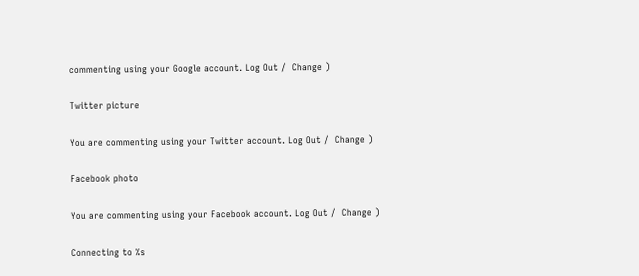commenting using your Google account. Log Out /  Change )

Twitter picture

You are commenting using your Twitter account. Log Out /  Change )

Facebook photo

You are commenting using your Facebook account. Log Out /  Change )

Connecting to %s